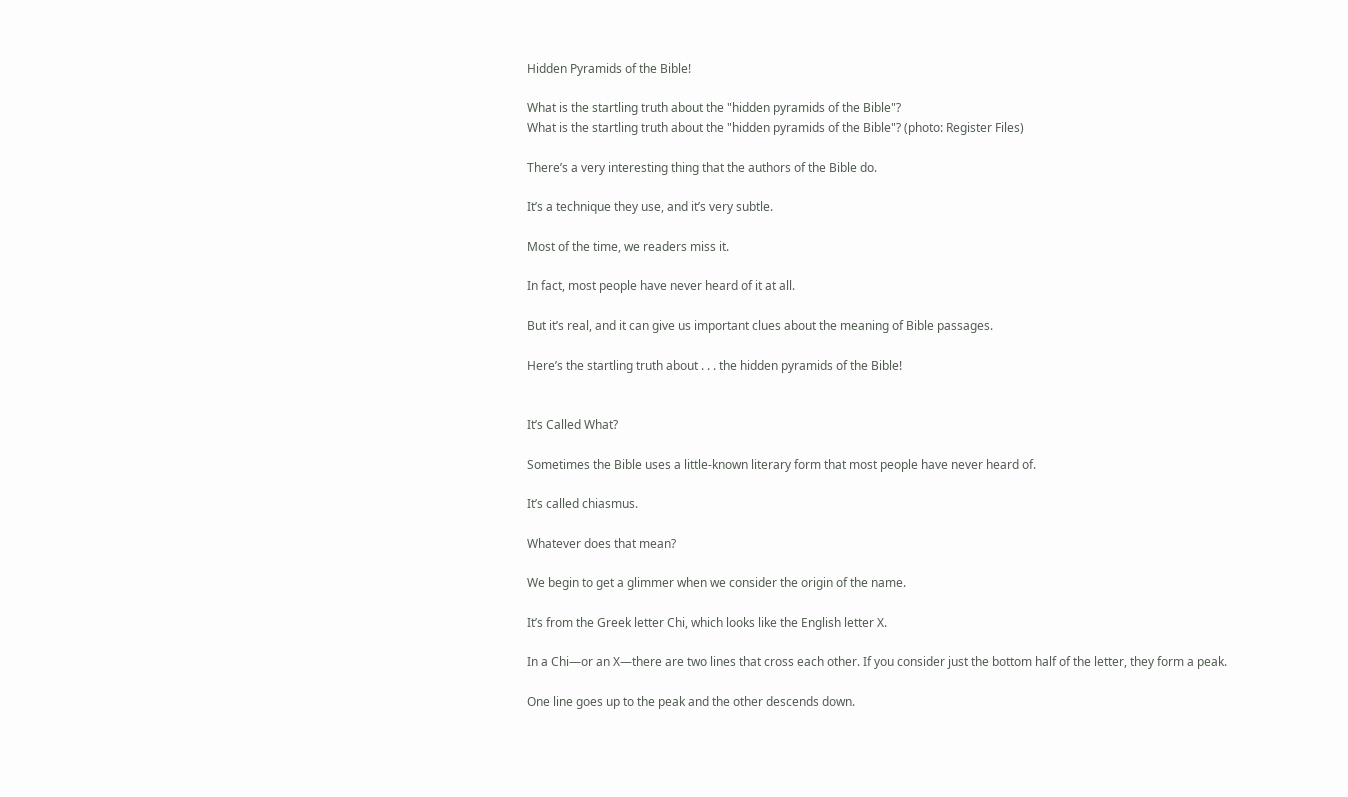Hidden Pyramids of the Bible!

What is the startling truth about the "hidden pyramids of the Bible"?
What is the startling truth about the "hidden pyramids of the Bible"? (photo: Register Files)

There’s a very interesting thing that the authors of the Bible do.

It’s a technique they use, and it’s very subtle.

Most of the time, we readers miss it.

In fact, most people have never heard of it at all.

But it’s real, and it can give us important clues about the meaning of Bible passages.

Here’s the startling truth about . . . the hidden pyramids of the Bible!


It’s Called What?

Sometimes the Bible uses a little-known literary form that most people have never heard of.

It’s called chiasmus.

Whatever does that mean?

We begin to get a glimmer when we consider the origin of the name.

It’s from the Greek letter Chi, which looks like the English letter X.

In a Chi—or an X—there are two lines that cross each other. If you consider just the bottom half of the letter, they form a peak.

One line goes up to the peak and the other descends down.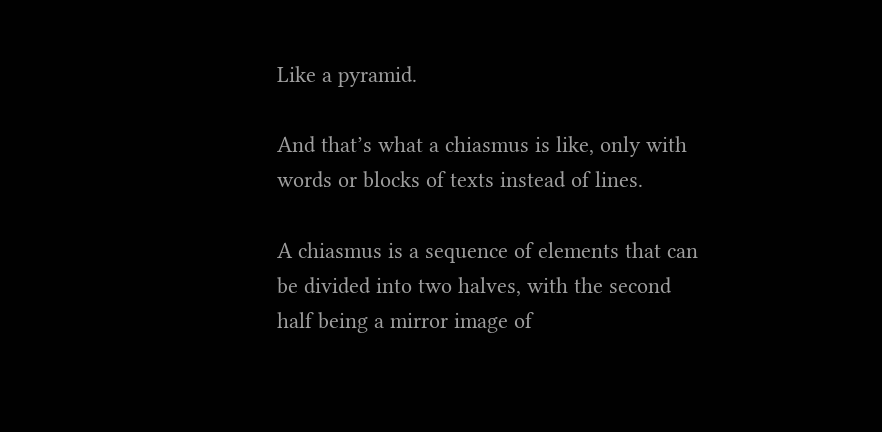Like a pyramid.

And that’s what a chiasmus is like, only with words or blocks of texts instead of lines.

A chiasmus is a sequence of elements that can be divided into two halves, with the second half being a mirror image of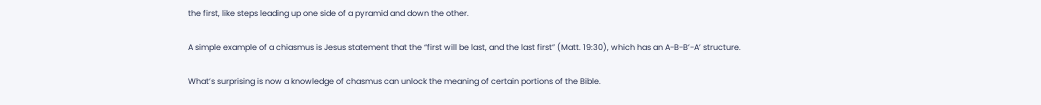the first, like steps leading up one side of a pyramid and down the other.

A simple example of a chiasmus is Jesus statement that the “first will be last, and the last first” (Matt. 19:30), which has an A-B-B’-A’ structure.

What’s surprising is now a knowledge of chasmus can unlock the meaning of certain portions of the Bible.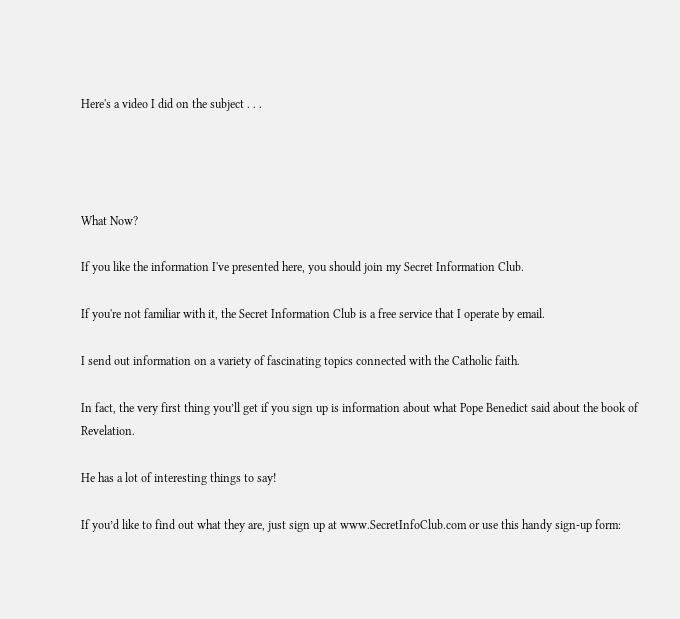Here's a video I did on the subject . . .




What Now?

If you like the information I've presented here, you should join my Secret Information Club.

If you're not familiar with it, the Secret Information Club is a free service that I operate by email.

I send out information on a variety of fascinating topics connected with the Catholic faith.

In fact, the very first thing you’ll get if you sign up is information about what Pope Benedict said about the book of Revelation.

He has a lot of interesting things to say!

If you’d like to find out what they are, just sign up at www.SecretInfoClub.com or use this handy sign-up form: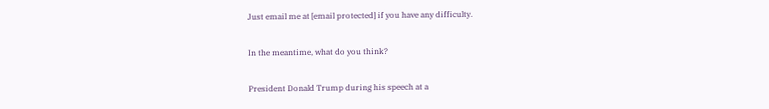Just email me at [email protected] if you have any difficulty.

In the meantime, what do you think?

President Donald Trump during his speech at a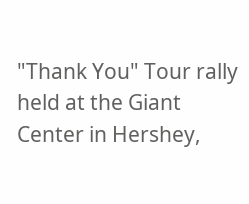"Thank You" Tour rally held at the Giant Center in Hershey,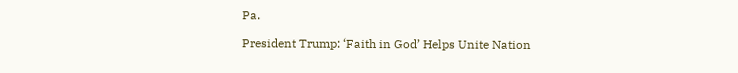Pa.

President Trump: ‘Faith in God’ Helps Unite Nation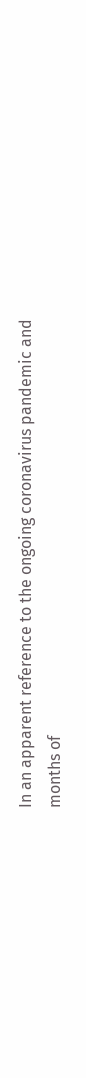In an apparent reference to the ongoing coronavirus pandemic and months of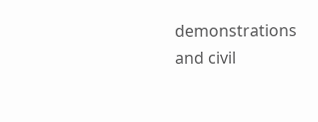demonstrations and civil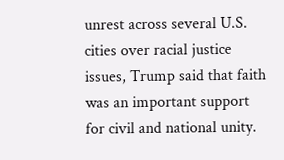unrest across several U.S. cities over racial justice issues, Trump said that faith was an important support for civil and national unity.